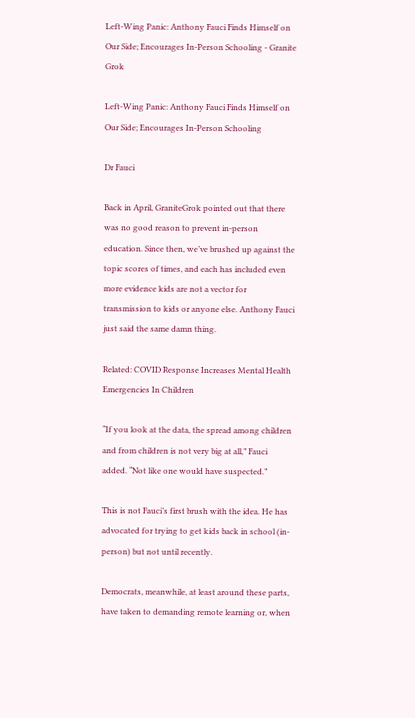Left-Wing Panic: Anthony Fauci Finds Himself on Our Side; Encourages In-Person Schooling - Granite Grok

Left-Wing Panic: Anthony Fauci Finds Himself on Our Side; Encourages In-Person Schooling

Dr Fauci

Back in April, GraniteGrok pointed out that there was no good reason to prevent in-person education. Since then, we’ve brushed up against the topic scores of times, and each has included even more evidence kids are not a vector for transmission to kids or anyone else. Anthony Fauci just said the same damn thing.

Related: COVID Response Increases Mental Health Emergencies In Children

“If you look at the data, the spread among children and from children is not very big at all,” Fauci added. “Not like one would have suspected.”

This is not Fauci’s first brush with the idea. He has advocated for trying to get kids back in school (in-person) but not until recently.

Democrats, meanwhile, at least around these parts, have taken to demanding remote learning or, when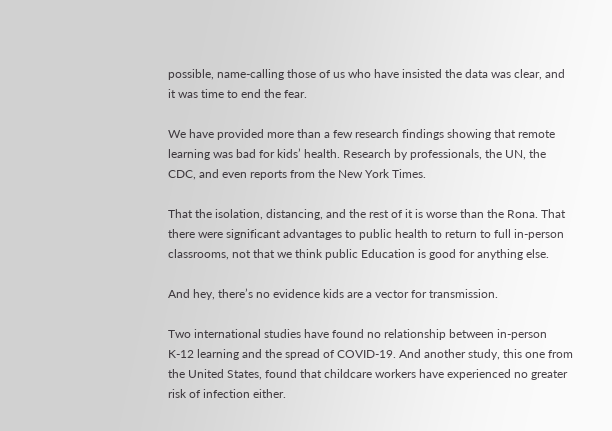possible, name-calling those of us who have insisted the data was clear, and it was time to end the fear.

We have provided more than a few research findings showing that remote learning was bad for kids’ health. Research by professionals, the UN, the CDC, and even reports from the New York Times.

That the isolation, distancing, and the rest of it is worse than the Rona. That there were significant advantages to public health to return to full in-person classrooms, not that we think public Education is good for anything else.

And hey, there’s no evidence kids are a vector for transmission.

Two international studies have found no relationship between in-person K-12 learning and the spread of COVID-19. And another study, this one from the United States, found that childcare workers have experienced no greater risk of infection either.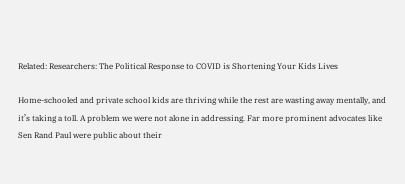Related: Researchers: The Political Response to COVID is Shortening Your Kids Lives

Home-schooled and private school kids are thriving while the rest are wasting away mentally, and it’s taking a toll. A problem we were not alone in addressing. Far more prominent advocates like Sen Rand Paul were public about their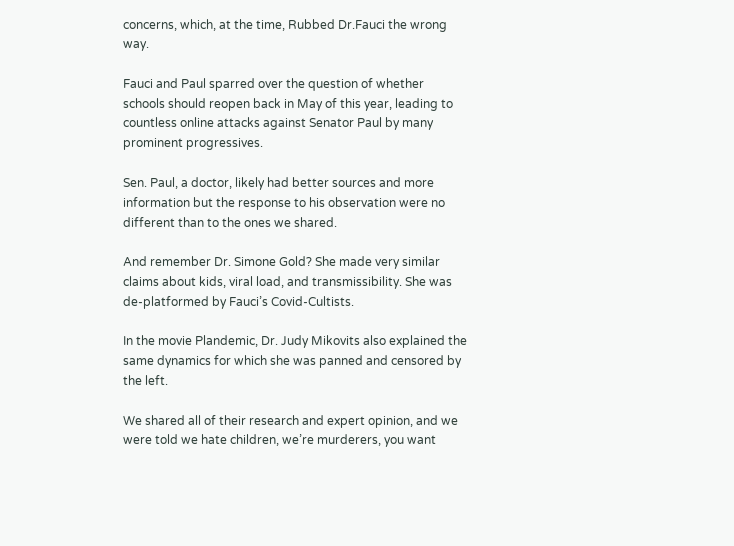concerns, which, at the time, Rubbed Dr.Fauci the wrong way.

Fauci and Paul sparred over the question of whether schools should reopen back in May of this year, leading to countless online attacks against Senator Paul by many prominent progressives.

Sen. Paul, a doctor, likely had better sources and more information but the response to his observation were no different than to the ones we shared.

And remember Dr. Simone Gold? She made very similar claims about kids, viral load, and transmissibility. She was de-platformed by Fauci’s Covid-Cultists.

In the movie Plandemic, Dr. Judy Mikovits also explained the same dynamics for which she was panned and censored by the left.

We shared all of their research and expert opinion, and we were told we hate children, we’re murderers, you want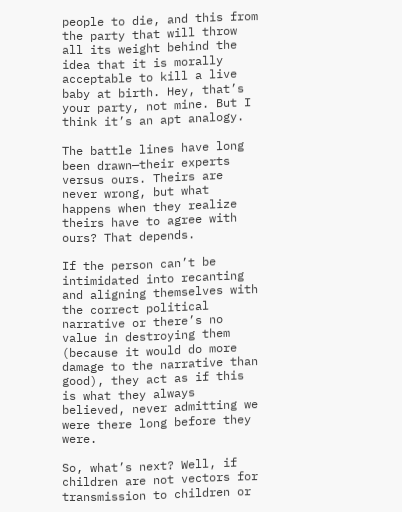people to die, and this from the party that will throw all its weight behind the idea that it is morally acceptable to kill a live baby at birth. Hey, that’s your party, not mine. But I think it’s an apt analogy.

The battle lines have long been drawn—their experts versus ours. Theirs are never wrong, but what happens when they realize theirs have to agree with ours? That depends.

If the person can’t be intimidated into recanting and aligning themselves with the correct political narrative or there’s no value in destroying them (because it would do more damage to the narrative than good), they act as if this is what they always believed, never admitting we were there long before they were.

So, what’s next? Well, if children are not vectors for transmission to children or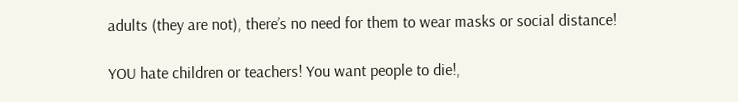adults (they are not), there’s no need for them to wear masks or social distance!

YOU hate children or teachers! You want people to die!,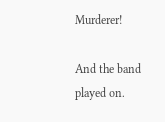Murderer!

And the band played on.